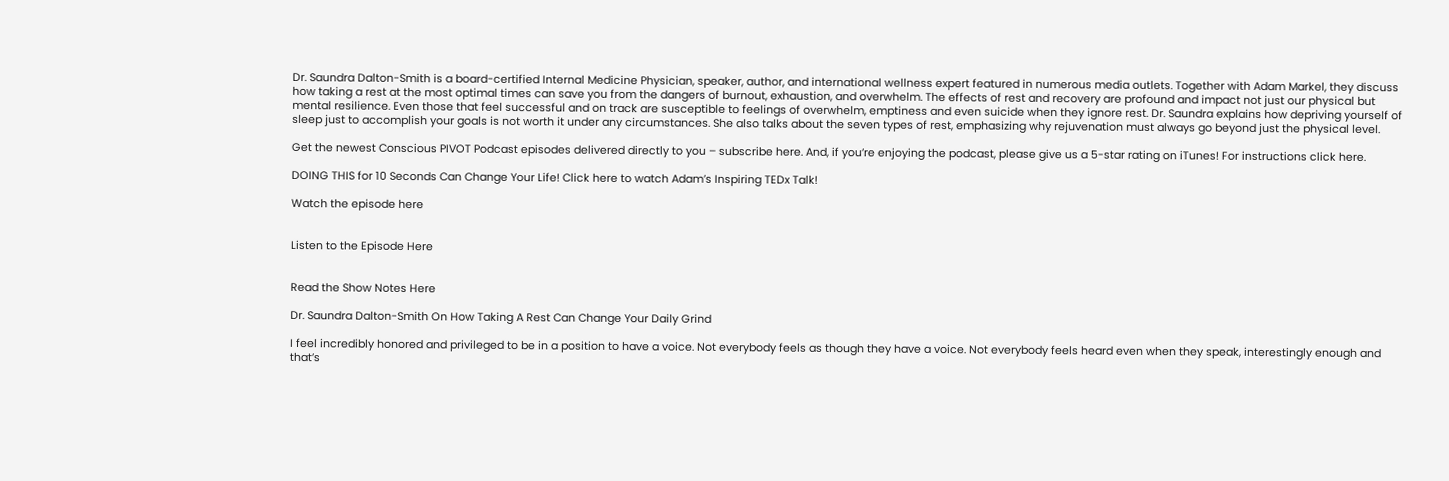Dr. Saundra Dalton-Smith is a board-certified Internal Medicine Physician, speaker, author, and international wellness expert featured in numerous media outlets. Together with Adam Markel, they discuss how taking a rest at the most optimal times can save you from the dangers of burnout, exhaustion, and overwhelm. The effects of rest and recovery are profound and impact not just our physical but mental resilience. Even those that feel successful and on track are susceptible to feelings of overwhelm, emptiness and even suicide when they ignore rest. Dr. Saundra explains how depriving yourself of sleep just to accomplish your goals is not worth it under any circumstances. She also talks about the seven types of rest, emphasizing why rejuvenation must always go beyond just the physical level.

Get the newest Conscious PIVOT Podcast episodes delivered directly to you – subscribe here. And, if you’re enjoying the podcast, please give us a 5-star rating on iTunes! For instructions click here.

DOING THIS for 10 Seconds Can Change Your Life! Click here to watch Adam’s Inspiring TEDx Talk!

Watch the episode here


Listen to the Episode Here


Read the Show Notes Here

Dr. Saundra Dalton-Smith On How Taking A Rest Can Change Your Daily Grind

I feel incredibly honored and privileged to be in a position to have a voice. Not everybody feels as though they have a voice. Not everybody feels heard even when they speak, interestingly enough and that’s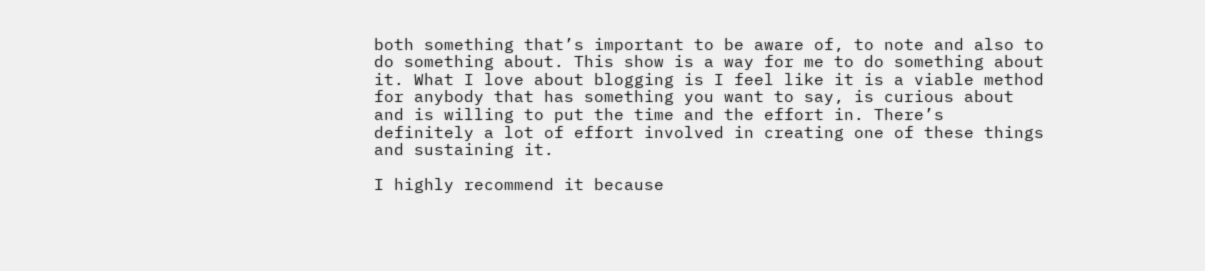both something that’s important to be aware of, to note and also to do something about. This show is a way for me to do something about it. What I love about blogging is I feel like it is a viable method for anybody that has something you want to say, is curious about and is willing to put the time and the effort in. There’s definitely a lot of effort involved in creating one of these things and sustaining it.

I highly recommend it because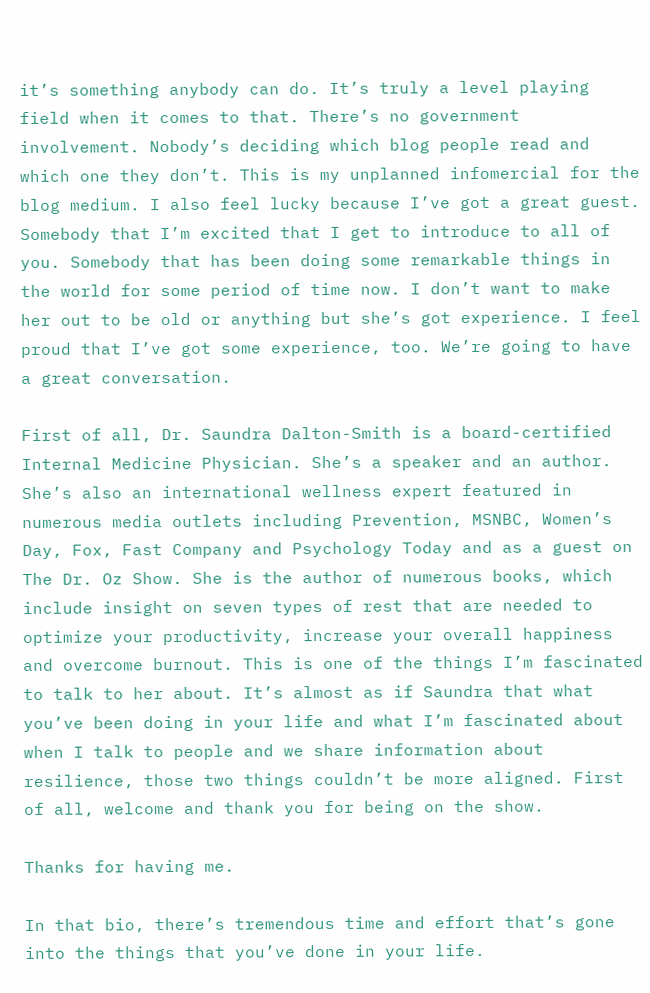it’s something anybody can do. It’s truly a level playing field when it comes to that. There’s no government involvement. Nobody’s deciding which blog people read and which one they don’t. This is my unplanned infomercial for the blog medium. I also feel lucky because I’ve got a great guest. Somebody that I’m excited that I get to introduce to all of you. Somebody that has been doing some remarkable things in the world for some period of time now. I don’t want to make her out to be old or anything but she’s got experience. I feel proud that I’ve got some experience, too. We’re going to have a great conversation.

First of all, Dr. Saundra Dalton-Smith is a board-certified Internal Medicine Physician. She’s a speaker and an author. She’s also an international wellness expert featured in numerous media outlets including Prevention, MSNBC, Women’s Day, Fox, Fast Company and Psychology Today and as a guest on The Dr. Oz Show. She is the author of numerous books, which include insight on seven types of rest that are needed to optimize your productivity, increase your overall happiness and overcome burnout. This is one of the things I’m fascinated to talk to her about. It’s almost as if Saundra that what you’ve been doing in your life and what I’m fascinated about when I talk to people and we share information about resilience, those two things couldn’t be more aligned. First of all, welcome and thank you for being on the show.

Thanks for having me.

In that bio, there’s tremendous time and effort that’s gone into the things that you’ve done in your life.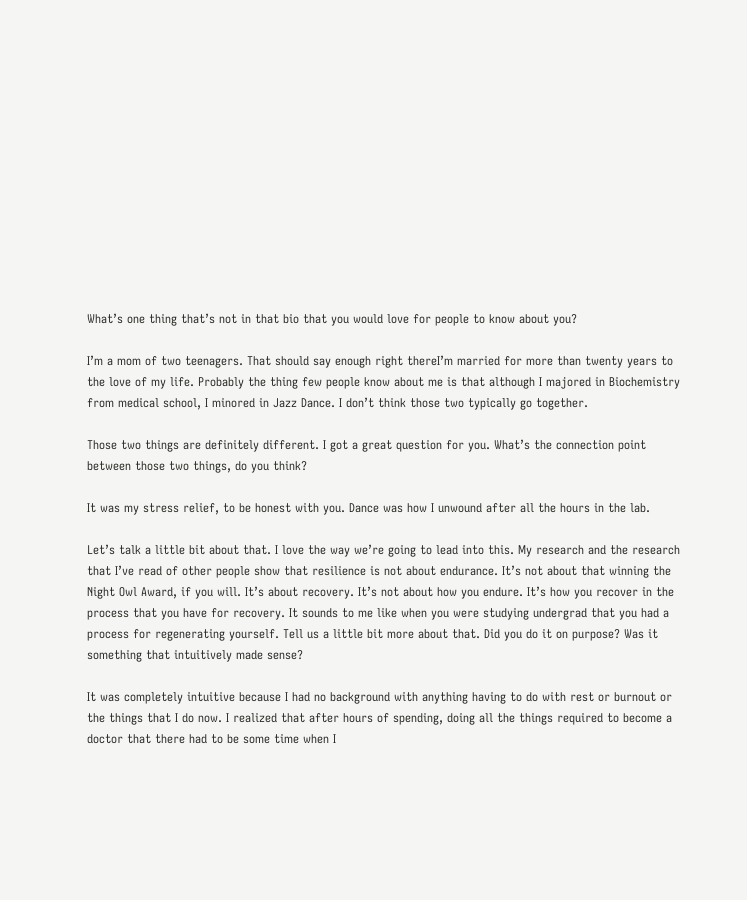What’s one thing that’s not in that bio that you would love for people to know about you?

I’m a mom of two teenagers. That should say enough right thereI’m married for more than twenty years to the love of my life. Probably the thing few people know about me is that although I majored in Biochemistry from medical school, I minored in Jazz Dance. I don’t think those two typically go together.

Those two things are definitely different. I got a great question for you. What’s the connection point between those two things, do you think?

It was my stress relief, to be honest with you. Dance was how I unwound after all the hours in the lab.

Let’s talk a little bit about that. I love the way we’re going to lead into this. My research and the research that I’ve read of other people show that resilience is not about endurance. It’s not about that winning the Night Owl Award, if you will. It’s about recovery. It’s not about how you endure. It’s how you recover in the process that you have for recovery. It sounds to me like when you were studying undergrad that you had a process for regenerating yourself. Tell us a little bit more about that. Did you do it on purpose? Was it something that intuitively made sense?

It was completely intuitive because I had no background with anything having to do with rest or burnout or the things that I do now. I realized that after hours of spending, doing all the things required to become a doctor that there had to be some time when I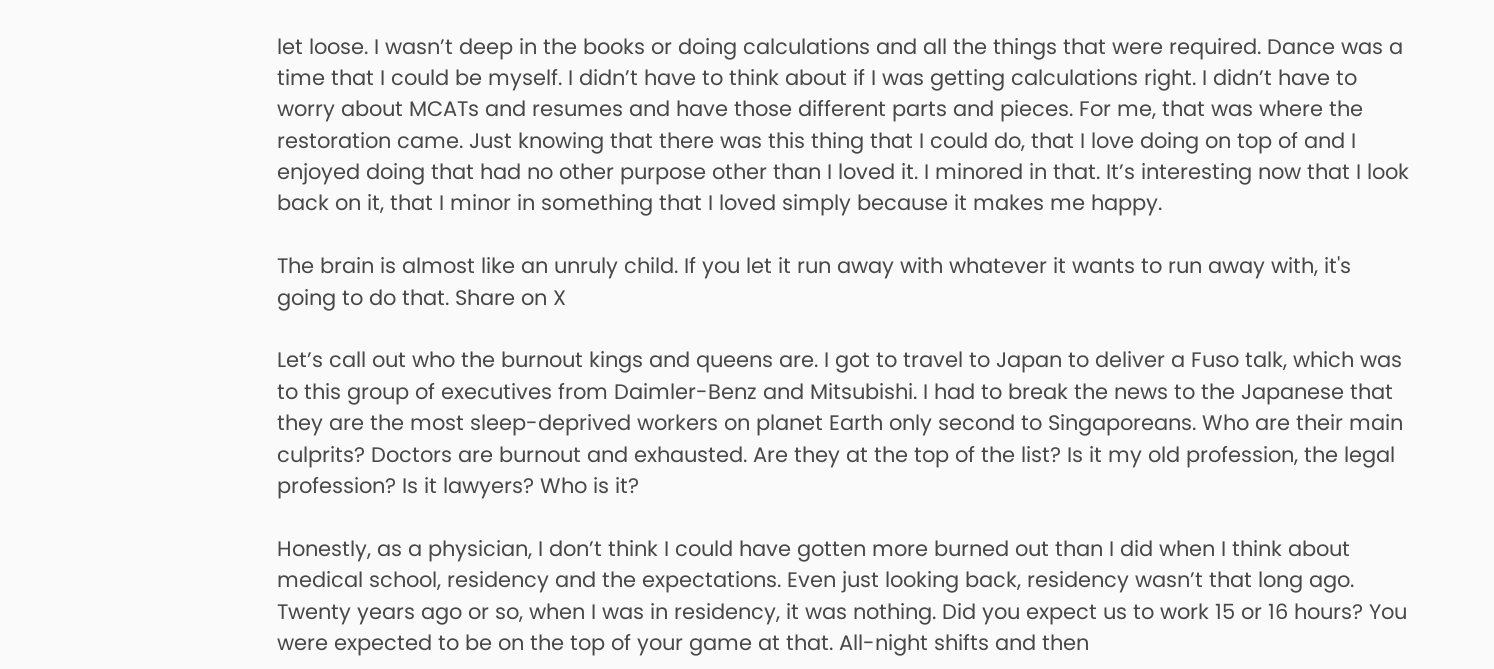let loose. I wasn’t deep in the books or doing calculations and all the things that were required. Dance was a time that I could be myself. I didn’t have to think about if I was getting calculations right. I didn’t have to worry about MCATs and resumes and have those different parts and pieces. For me, that was where the restoration came. Just knowing that there was this thing that I could do, that I love doing on top of and I enjoyed doing that had no other purpose other than I loved it. I minored in that. It’s interesting now that I look back on it, that I minor in something that I loved simply because it makes me happy.

The brain is almost like an unruly child. If you let it run away with whatever it wants to run away with, it's going to do that. Share on X

Let’s call out who the burnout kings and queens are. I got to travel to Japan to deliver a Fuso talk, which was to this group of executives from Daimler-Benz and Mitsubishi. I had to break the news to the Japanese that they are the most sleep-deprived workers on planet Earth only second to Singaporeans. Who are their main culprits? Doctors are burnout and exhausted. Are they at the top of the list? Is it my old profession, the legal profession? Is it lawyers? Who is it?

Honestly, as a physician, I don’t think I could have gotten more burned out than I did when I think about medical school, residency and the expectations. Even just looking back, residency wasn’t that long ago. Twenty years ago or so, when I was in residency, it was nothing. Did you expect us to work 15 or 16 hours? You were expected to be on the top of your game at that. All-night shifts and then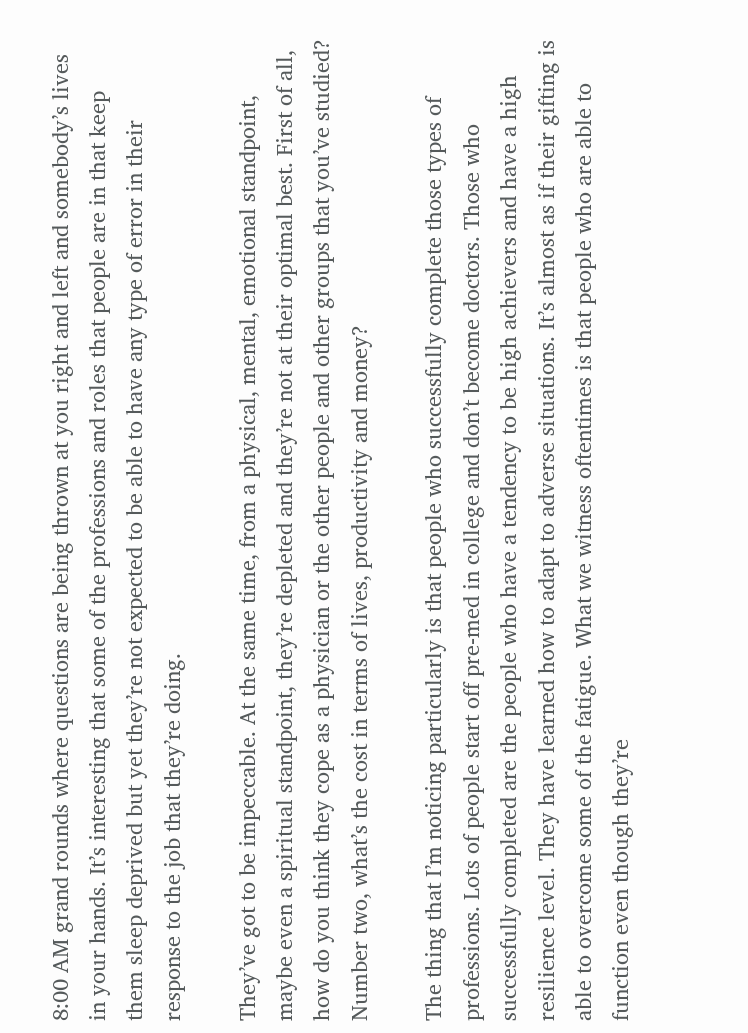8:00 AM grand rounds where questions are being thrown at you right and left and somebody’s lives in your hands. It’s interesting that some of the professions and roles that people are in that keep them sleep deprived but yet they’re not expected to be able to have any type of error in their response to the job that they’re doing.

They’ve got to be impeccable. At the same time, from a physical, mental, emotional standpoint, maybe even a spiritual standpoint, they’re depleted and they’re not at their optimal best. First of all, how do you think they cope as a physician or the other people and other groups that you’ve studied? Number two, what’s the cost in terms of lives, productivity and money?

The thing that I’m noticing particularly is that people who successfully complete those types of professions. Lots of people start off pre-med in college and don’t become doctors. Those who successfully completed are the people who have a tendency to be high achievers and have a high resilience level. They have learned how to adapt to adverse situations. It’s almost as if their gifting is able to overcome some of the fatigue. What we witness oftentimes is that people who are able to function even though they’re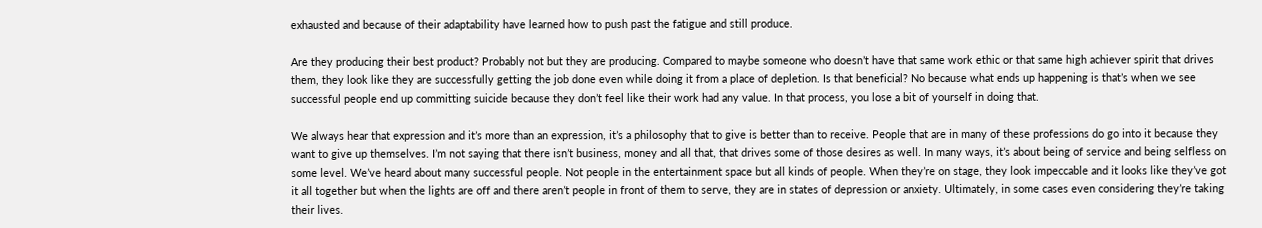exhausted and because of their adaptability have learned how to push past the fatigue and still produce.

Are they producing their best product? Probably not but they are producing. Compared to maybe someone who doesn’t have that same work ethic or that same high achiever spirit that drives them, they look like they are successfully getting the job done even while doing it from a place of depletion. Is that beneficial? No because what ends up happening is that’s when we see successful people end up committing suicide because they don’t feel like their work had any value. In that process, you lose a bit of yourself in doing that.

We always hear that expression and it’s more than an expression, it’s a philosophy that to give is better than to receive. People that are in many of these professions do go into it because they want to give up themselves. I’m not saying that there isn’t business, money and all that, that drives some of those desires as well. In many ways, it’s about being of service and being selfless on some level. We’ve heard about many successful people. Not people in the entertainment space but all kinds of people. When they’re on stage, they look impeccable and it looks like they’ve got it all together but when the lights are off and there aren’t people in front of them to serve, they are in states of depression or anxiety. Ultimately, in some cases even considering they’re taking their lives.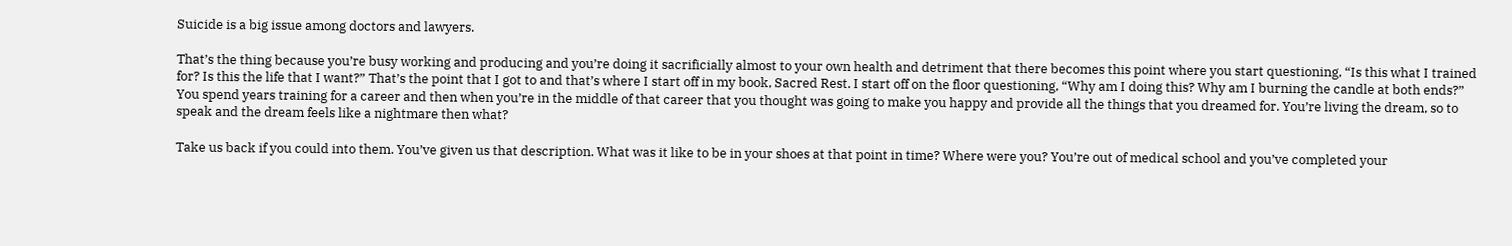Suicide is a big issue among doctors and lawyers.

That’s the thing because you’re busy working and producing and you’re doing it sacrificially almost to your own health and detriment that there becomes this point where you start questioning, “Is this what I trained for? Is this the life that I want?” That’s the point that I got to and that’s where I start off in my book, Sacred Rest. I start off on the floor questioning, “Why am I doing this? Why am I burning the candle at both ends?” You spend years training for a career and then when you’re in the middle of that career that you thought was going to make you happy and provide all the things that you dreamed for. You’re living the dream, so to speak and the dream feels like a nightmare then what?

Take us back if you could into them. You’ve given us that description. What was it like to be in your shoes at that point in time? Where were you? You’re out of medical school and you’ve completed your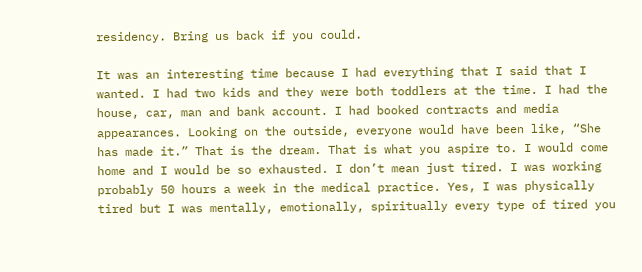residency. Bring us back if you could.

It was an interesting time because I had everything that I said that I wanted. I had two kids and they were both toddlers at the time. I had the house, car, man and bank account. I had booked contracts and media appearances. Looking on the outside, everyone would have been like, “She has made it.” That is the dream. That is what you aspire to. I would come home and I would be so exhausted. I don’t mean just tired. I was working probably 50 hours a week in the medical practice. Yes, I was physically tired but I was mentally, emotionally, spiritually every type of tired you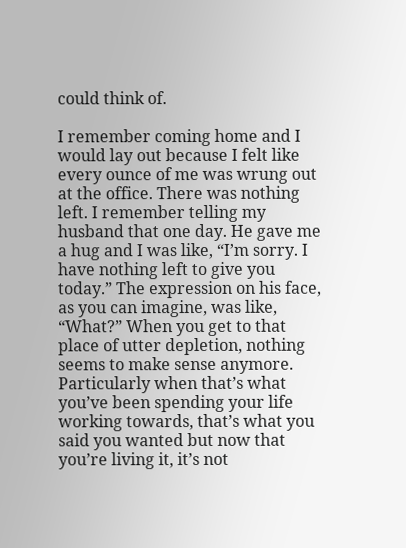could think of.

I remember coming home and I would lay out because I felt like every ounce of me was wrung out at the office. There was nothing left. I remember telling my husband that one day. He gave me a hug and I was like, “I’m sorry. I have nothing left to give you today.” The expression on his face, as you can imagine, was like, “What?” When you get to that place of utter depletion, nothing seems to make sense anymore. Particularly when that’s what you’ve been spending your life working towards, that’s what you said you wanted but now that you’re living it, it’s not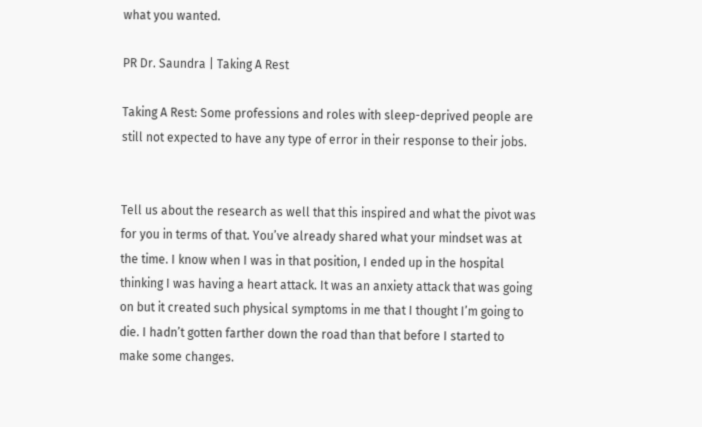what you wanted.

PR Dr. Saundra | Taking A Rest

Taking A Rest: Some professions and roles with sleep-deprived people are still not expected to have any type of error in their response to their jobs.


Tell us about the research as well that this inspired and what the pivot was for you in terms of that. You’ve already shared what your mindset was at the time. I know when I was in that position, I ended up in the hospital thinking I was having a heart attack. It was an anxiety attack that was going on but it created such physical symptoms in me that I thought I’m going to die. I hadn’t gotten farther down the road than that before I started to make some changes.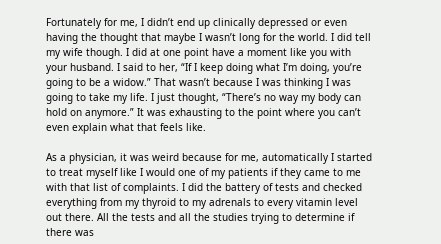Fortunately for me, I didn’t end up clinically depressed or even having the thought that maybe I wasn’t long for the world. I did tell my wife though. I did at one point have a moment like you with your husband. I said to her, “If I keep doing what I’m doing, you’re going to be a widow.” That wasn’t because I was thinking I was going to take my life. I just thought, “There’s no way my body can hold on anymore.” It was exhausting to the point where you can’t even explain what that feels like.

As a physician, it was weird because for me, automatically I started to treat myself like I would one of my patients if they came to me with that list of complaints. I did the battery of tests and checked everything from my thyroid to my adrenals to every vitamin level out there. All the tests and all the studies trying to determine if there was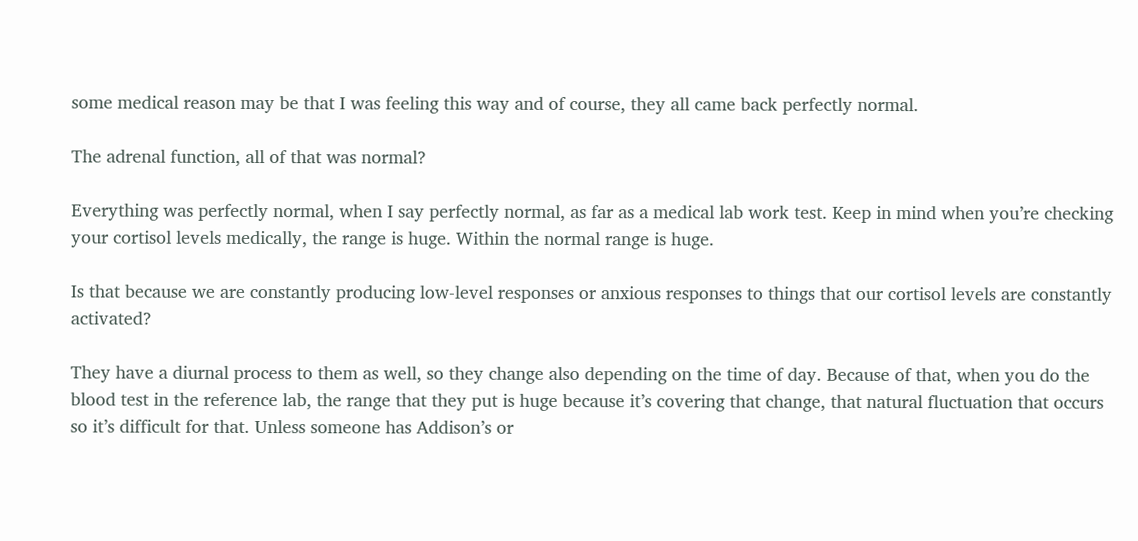some medical reason may be that I was feeling this way and of course, they all came back perfectly normal.

The adrenal function, all of that was normal?

Everything was perfectly normal, when I say perfectly normal, as far as a medical lab work test. Keep in mind when you’re checking your cortisol levels medically, the range is huge. Within the normal range is huge.

Is that because we are constantly producing low-level responses or anxious responses to things that our cortisol levels are constantly activated?

They have a diurnal process to them as well, so they change also depending on the time of day. Because of that, when you do the blood test in the reference lab, the range that they put is huge because it’s covering that change, that natural fluctuation that occurs so it’s difficult for that. Unless someone has Addison’s or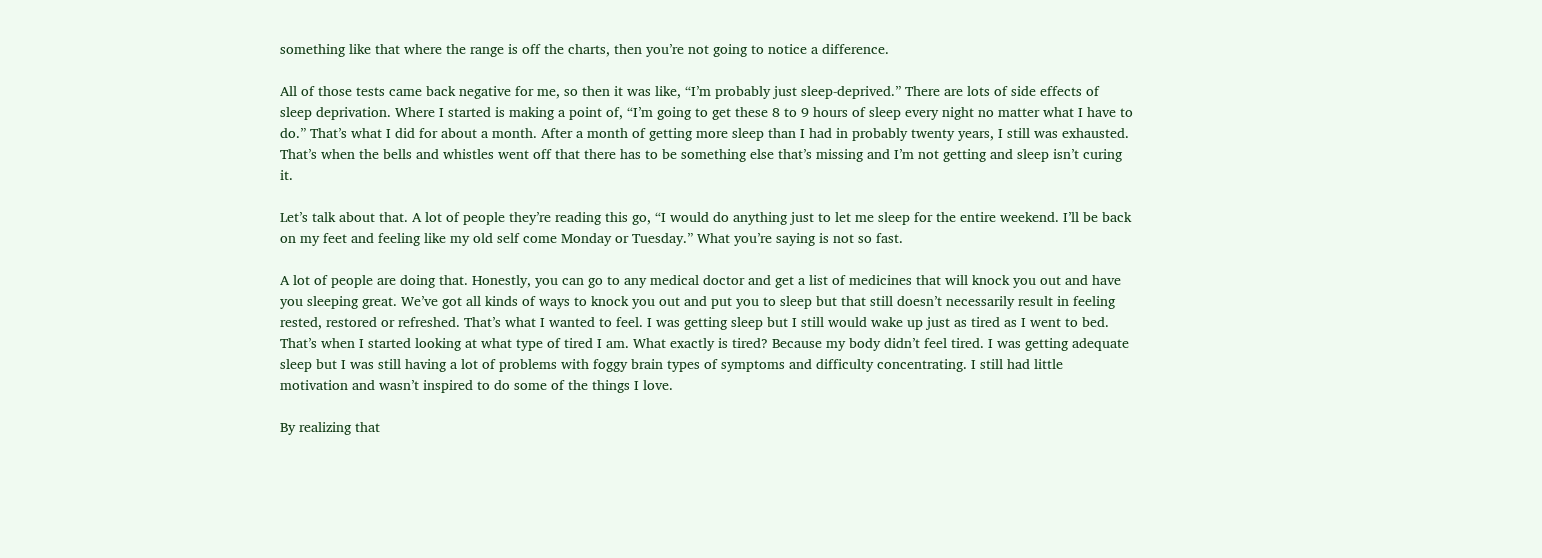something like that where the range is off the charts, then you’re not going to notice a difference.

All of those tests came back negative for me, so then it was like, “I’m probably just sleep-deprived.” There are lots of side effects of sleep deprivation. Where I started is making a point of, “I’m going to get these 8 to 9 hours of sleep every night no matter what I have to do.” That’s what I did for about a month. After a month of getting more sleep than I had in probably twenty years, I still was exhausted. That’s when the bells and whistles went off that there has to be something else that’s missing and I’m not getting and sleep isn’t curing it.

Let’s talk about that. A lot of people they’re reading this go, “I would do anything just to let me sleep for the entire weekend. I’ll be back on my feet and feeling like my old self come Monday or Tuesday.” What you’re saying is not so fast.

A lot of people are doing that. Honestly, you can go to any medical doctor and get a list of medicines that will knock you out and have you sleeping great. We’ve got all kinds of ways to knock you out and put you to sleep but that still doesn’t necessarily result in feeling rested, restored or refreshed. That’s what I wanted to feel. I was getting sleep but I still would wake up just as tired as I went to bed. That’s when I started looking at what type of tired I am. What exactly is tired? Because my body didn’t feel tired. I was getting adequate sleep but I was still having a lot of problems with foggy brain types of symptoms and difficulty concentrating. I still had little motivation and wasn’t inspired to do some of the things I love.

By realizing that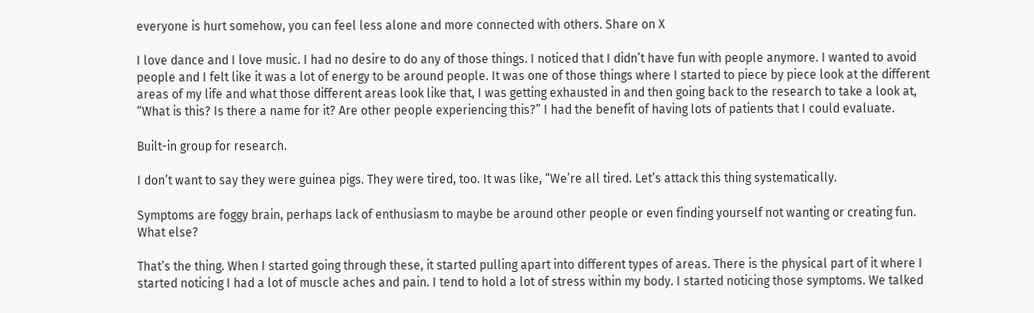everyone is hurt somehow, you can feel less alone and more connected with others. Share on X

I love dance and I love music. I had no desire to do any of those things. I noticed that I didn’t have fun with people anymore. I wanted to avoid people and I felt like it was a lot of energy to be around people. It was one of those things where I started to piece by piece look at the different areas of my life and what those different areas look like that, I was getting exhausted in and then going back to the research to take a look at, “What is this? Is there a name for it? Are other people experiencing this?” I had the benefit of having lots of patients that I could evaluate.

Built-in group for research.

I don’t want to say they were guinea pigs. They were tired, too. It was like, “We’re all tired. Let’s attack this thing systematically.

Symptoms are foggy brain, perhaps lack of enthusiasm to maybe be around other people or even finding yourself not wanting or creating fun. What else?

That’s the thing. When I started going through these, it started pulling apart into different types of areas. There is the physical part of it where I started noticing I had a lot of muscle aches and pain. I tend to hold a lot of stress within my body. I started noticing those symptoms. We talked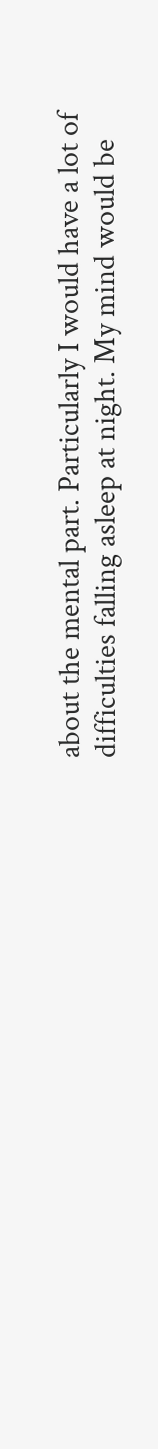about the mental part. Particularly I would have a lot of difficulties falling asleep at night. My mind would be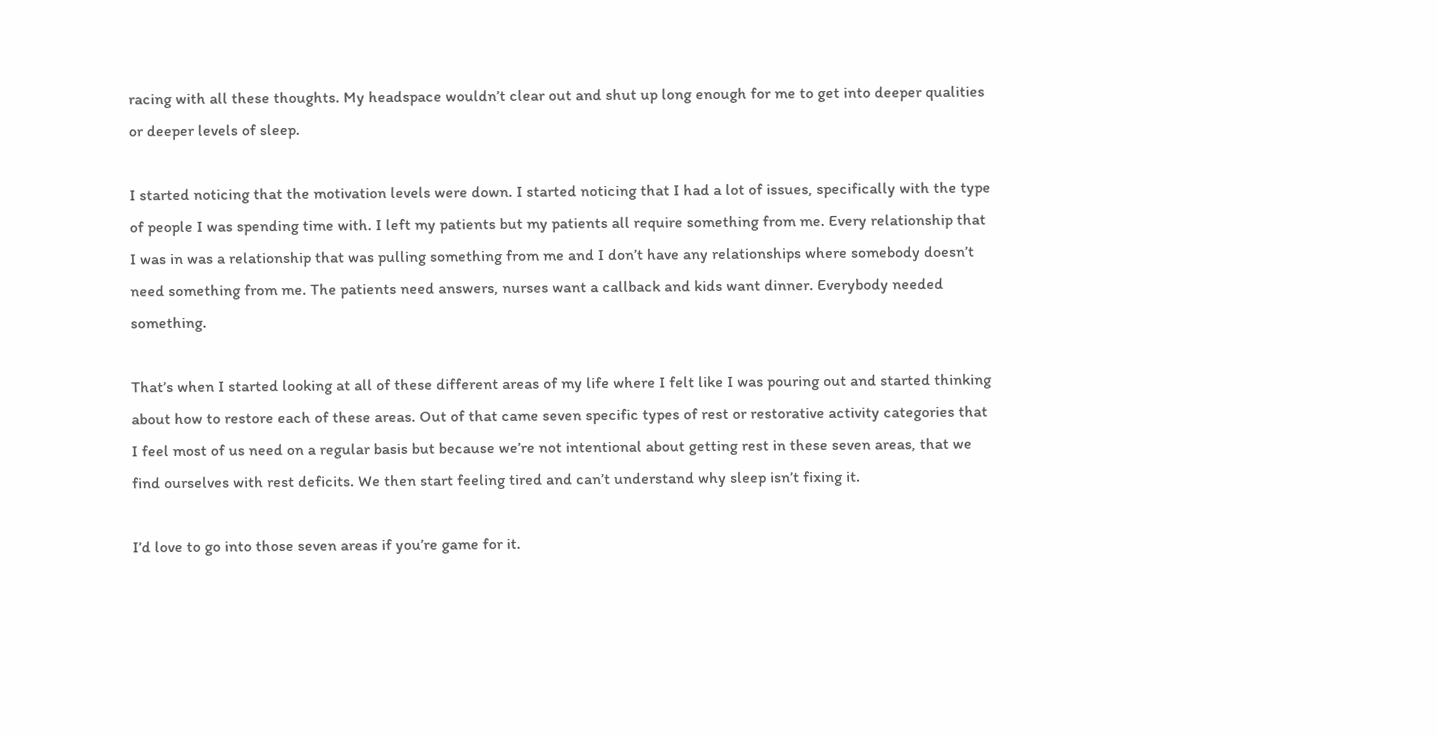racing with all these thoughts. My headspace wouldn’t clear out and shut up long enough for me to get into deeper qualities or deeper levels of sleep.

I started noticing that the motivation levels were down. I started noticing that I had a lot of issues, specifically with the type of people I was spending time with. I left my patients but my patients all require something from me. Every relationship that I was in was a relationship that was pulling something from me and I don’t have any relationships where somebody doesn’t need something from me. The patients need answers, nurses want a callback and kids want dinner. Everybody needed something.

That’s when I started looking at all of these different areas of my life where I felt like I was pouring out and started thinking about how to restore each of these areas. Out of that came seven specific types of rest or restorative activity categories that I feel most of us need on a regular basis but because we’re not intentional about getting rest in these seven areas, that we find ourselves with rest deficits. We then start feeling tired and can’t understand why sleep isn’t fixing it.

I’d love to go into those seven areas if you’re game for it.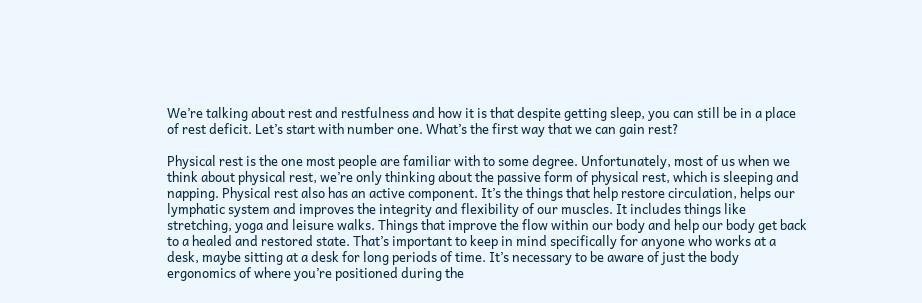We’re talking about rest and restfulness and how it is that despite getting sleep, you can still be in a place of rest deficit. Let’s start with number one. What’s the first way that we can gain rest?

Physical rest is the one most people are familiar with to some degree. Unfortunately, most of us when we think about physical rest, we’re only thinking about the passive form of physical rest, which is sleeping and napping. Physical rest also has an active component. It’s the things that help restore circulation, helps our lymphatic system and improves the integrity and flexibility of our muscles. It includes things like stretching, yoga and leisure walks. Things that improve the flow within our body and help our body get back to a healed and restored state. That’s important to keep in mind specifically for anyone who works at a desk, maybe sitting at a desk for long periods of time. It’s necessary to be aware of just the body ergonomics of where you’re positioned during the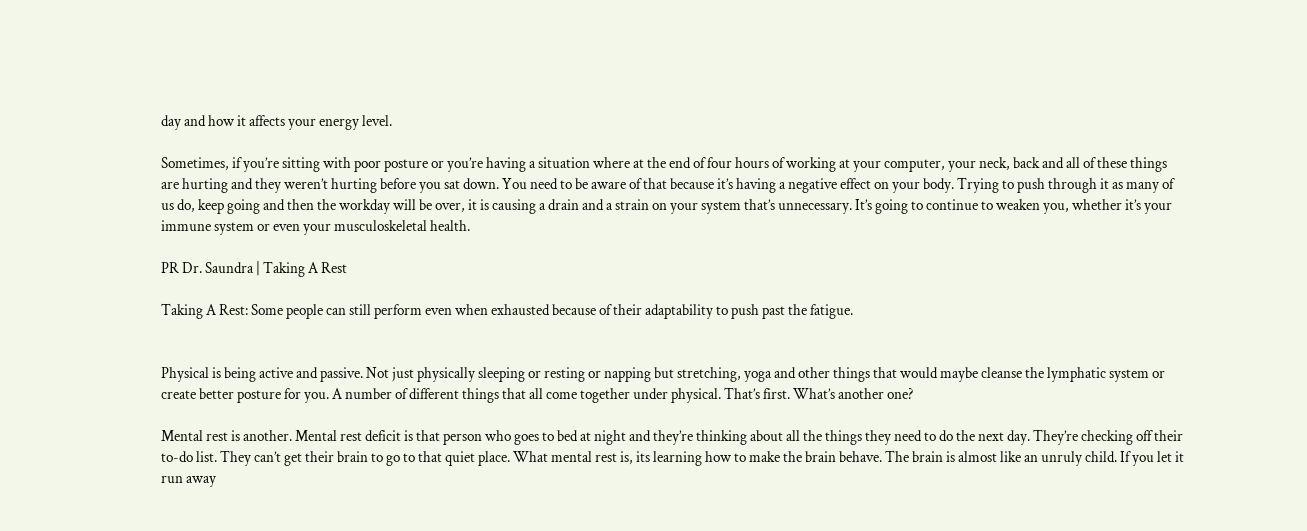day and how it affects your energy level.

Sometimes, if you’re sitting with poor posture or you’re having a situation where at the end of four hours of working at your computer, your neck, back and all of these things are hurting and they weren’t hurting before you sat down. You need to be aware of that because it’s having a negative effect on your body. Trying to push through it as many of us do, keep going and then the workday will be over, it is causing a drain and a strain on your system that’s unnecessary. It’s going to continue to weaken you, whether it’s your immune system or even your musculoskeletal health.

PR Dr. Saundra | Taking A Rest

Taking A Rest: Some people can still perform even when exhausted because of their adaptability to push past the fatigue.


Physical is being active and passive. Not just physically sleeping or resting or napping but stretching, yoga and other things that would maybe cleanse the lymphatic system or create better posture for you. A number of different things that all come together under physical. That’s first. What’s another one?

Mental rest is another. Mental rest deficit is that person who goes to bed at night and they’re thinking about all the things they need to do the next day. They’re checking off their to-do list. They can’t get their brain to go to that quiet place. What mental rest is, its learning how to make the brain behave. The brain is almost like an unruly child. If you let it run away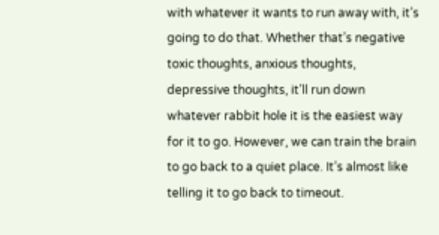with whatever it wants to run away with, it’s going to do that. Whether that’s negative toxic thoughts, anxious thoughts, depressive thoughts, it’ll run down whatever rabbit hole it is the easiest way for it to go. However, we can train the brain to go back to a quiet place. It’s almost like telling it to go back to timeout.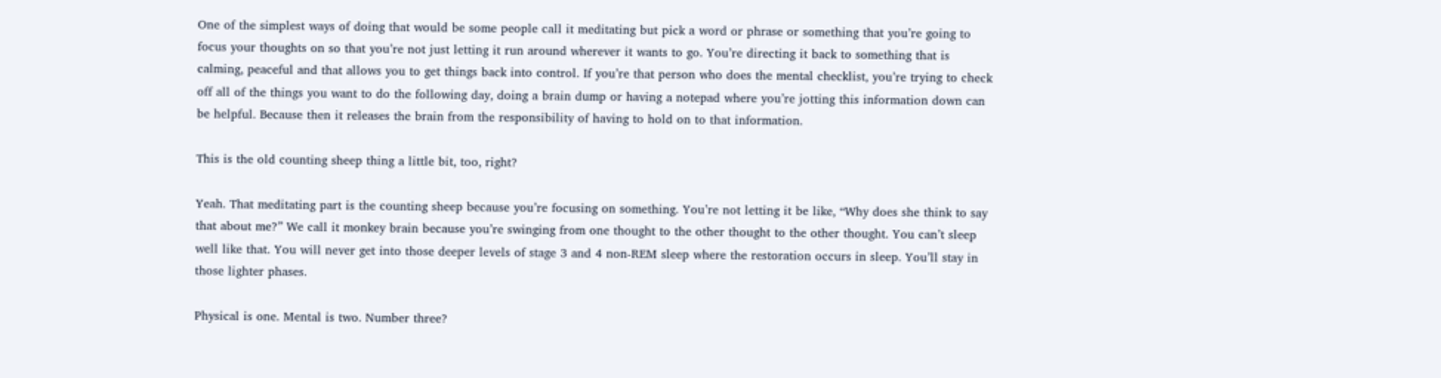One of the simplest ways of doing that would be some people call it meditating but pick a word or phrase or something that you’re going to focus your thoughts on so that you’re not just letting it run around wherever it wants to go. You’re directing it back to something that is calming, peaceful and that allows you to get things back into control. If you’re that person who does the mental checklist, you’re trying to check off all of the things you want to do the following day, doing a brain dump or having a notepad where you’re jotting this information down can be helpful. Because then it releases the brain from the responsibility of having to hold on to that information.

This is the old counting sheep thing a little bit, too, right?

Yeah. That meditating part is the counting sheep because you’re focusing on something. You’re not letting it be like, “Why does she think to say that about me?” We call it monkey brain because you’re swinging from one thought to the other thought to the other thought. You can’t sleep well like that. You will never get into those deeper levels of stage 3 and 4 non-REM sleep where the restoration occurs in sleep. You’ll stay in those lighter phases.

Physical is one. Mental is two. Number three?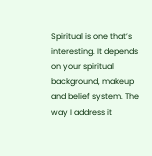Spiritual is one that’s interesting. It depends on your spiritual background, makeup and belief system. The way I address it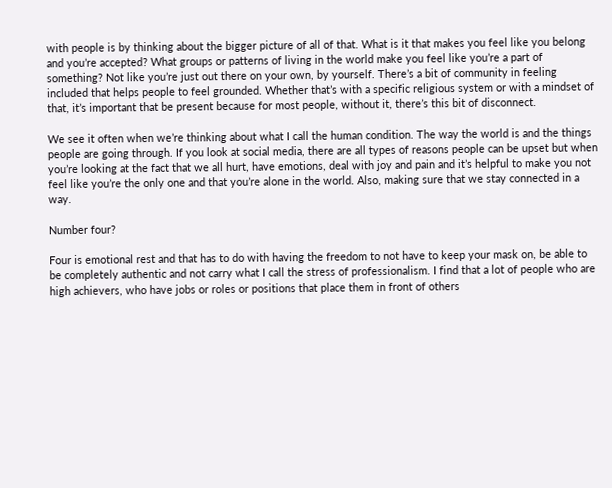with people is by thinking about the bigger picture of all of that. What is it that makes you feel like you belong and you’re accepted? What groups or patterns of living in the world make you feel like you’re a part of something? Not like you’re just out there on your own, by yourself. There’s a bit of community in feeling included that helps people to feel grounded. Whether that’s with a specific religious system or with a mindset of that, it’s important that be present because for most people, without it, there’s this bit of disconnect.

We see it often when we’re thinking about what I call the human condition. The way the world is and the things people are going through. If you look at social media, there are all types of reasons people can be upset but when you’re looking at the fact that we all hurt, have emotions, deal with joy and pain and it’s helpful to make you not feel like you’re the only one and that you’re alone in the world. Also, making sure that we stay connected in a way.

Number four?

Four is emotional rest and that has to do with having the freedom to not have to keep your mask on, be able to be completely authentic and not carry what I call the stress of professionalism. I find that a lot of people who are high achievers, who have jobs or roles or positions that place them in front of others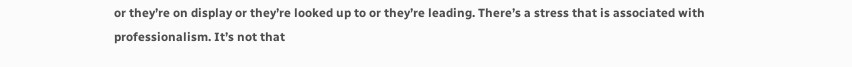or they’re on display or they’re looked up to or they’re leading. There’s a stress that is associated with professionalism. It’s not that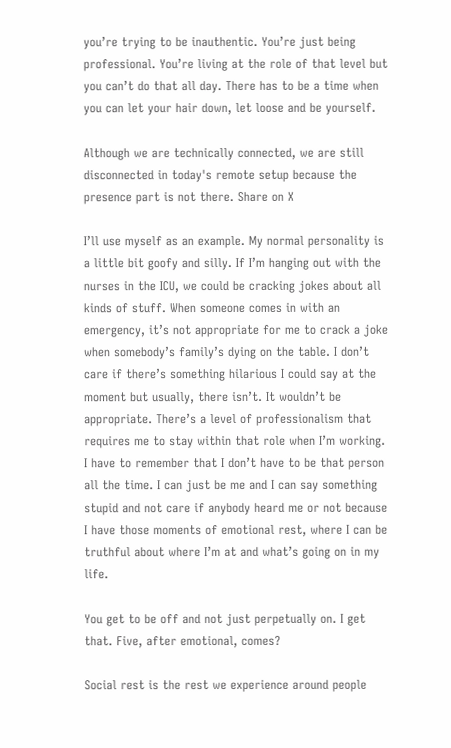you’re trying to be inauthentic. You’re just being professional. You’re living at the role of that level but you can’t do that all day. There has to be a time when you can let your hair down, let loose and be yourself.

Although we are technically connected, we are still disconnected in today's remote setup because the presence part is not there. Share on X

I’ll use myself as an example. My normal personality is a little bit goofy and silly. If I’m hanging out with the nurses in the ICU, we could be cracking jokes about all kinds of stuff. When someone comes in with an emergency, it’s not appropriate for me to crack a joke when somebody’s family’s dying on the table. I don’t care if there’s something hilarious I could say at the moment but usually, there isn’t. It wouldn’t be appropriate. There’s a level of professionalism that requires me to stay within that role when I’m working. I have to remember that I don’t have to be that person all the time. I can just be me and I can say something stupid and not care if anybody heard me or not because I have those moments of emotional rest, where I can be truthful about where I’m at and what’s going on in my life.

You get to be off and not just perpetually on. I get that. Five, after emotional, comes?

Social rest is the rest we experience around people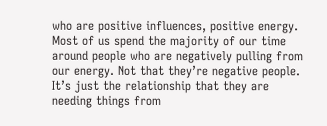who are positive influences, positive energy. Most of us spend the majority of our time around people who are negatively pulling from our energy. Not that they’re negative people. It’s just the relationship that they are needing things from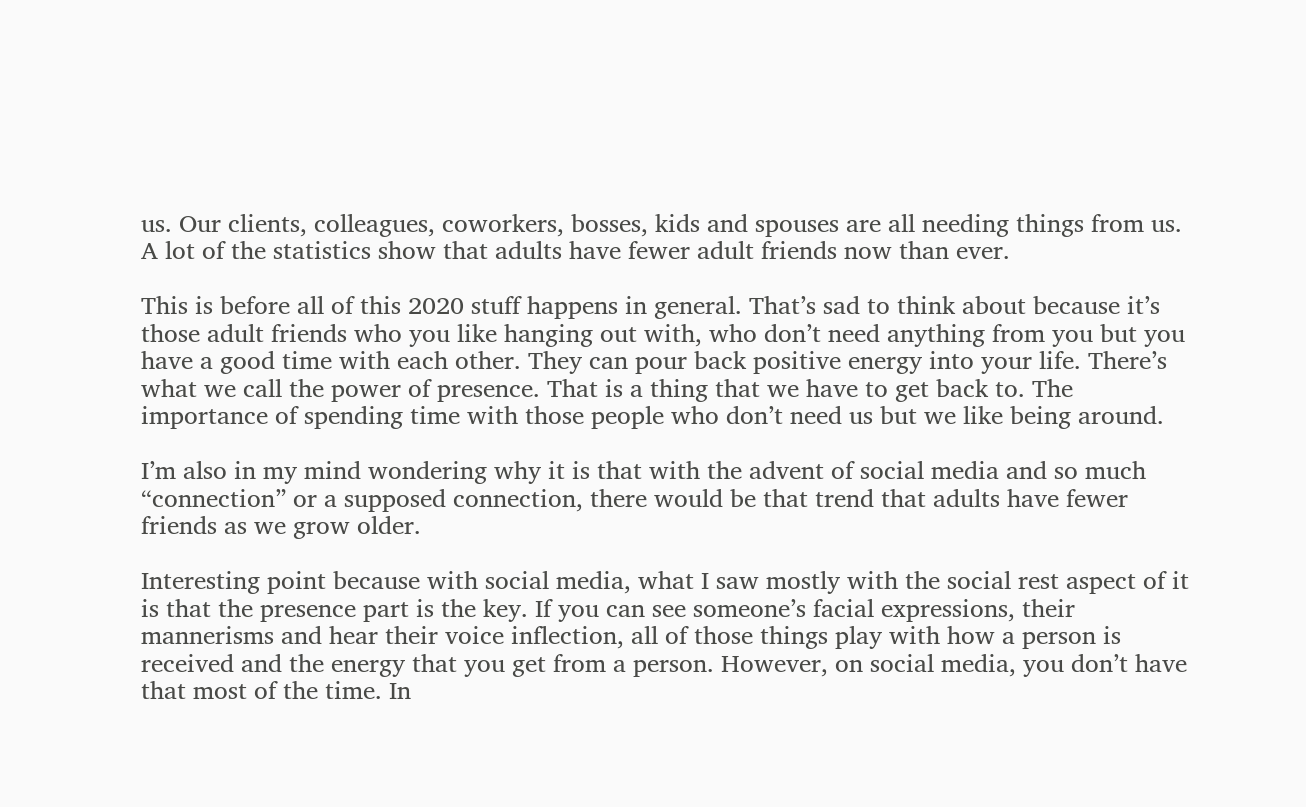us. Our clients, colleagues, coworkers, bosses, kids and spouses are all needing things from us. A lot of the statistics show that adults have fewer adult friends now than ever.

This is before all of this 2020 stuff happens in general. That’s sad to think about because it’s those adult friends who you like hanging out with, who don’t need anything from you but you have a good time with each other. They can pour back positive energy into your life. There’s what we call the power of presence. That is a thing that we have to get back to. The importance of spending time with those people who don’t need us but we like being around.

I’m also in my mind wondering why it is that with the advent of social media and so much “connection” or a supposed connection, there would be that trend that adults have fewer friends as we grow older.

Interesting point because with social media, what I saw mostly with the social rest aspect of it is that the presence part is the key. If you can see someone’s facial expressions, their mannerisms and hear their voice inflection, all of those things play with how a person is received and the energy that you get from a person. However, on social media, you don’t have that most of the time. In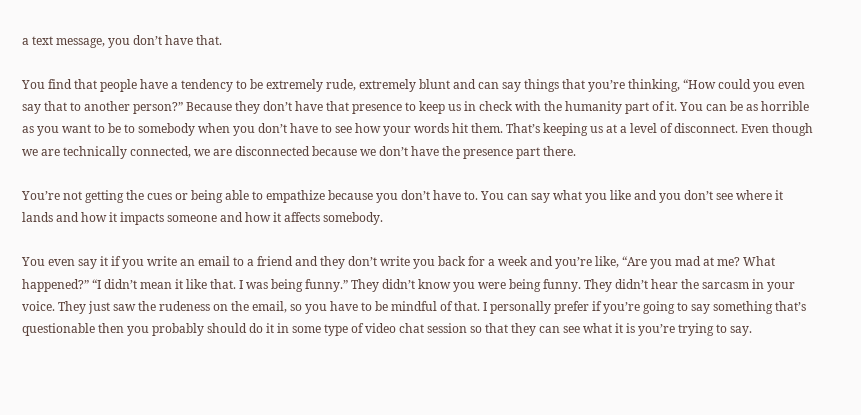a text message, you don’t have that.

You find that people have a tendency to be extremely rude, extremely blunt and can say things that you’re thinking, “How could you even say that to another person?” Because they don’t have that presence to keep us in check with the humanity part of it. You can be as horrible as you want to be to somebody when you don’t have to see how your words hit them. That’s keeping us at a level of disconnect. Even though we are technically connected, we are disconnected because we don’t have the presence part there.

You’re not getting the cues or being able to empathize because you don’t have to. You can say what you like and you don’t see where it lands and how it impacts someone and how it affects somebody.

You even say it if you write an email to a friend and they don’t write you back for a week and you’re like, “Are you mad at me? What happened?” “I didn’t mean it like that. I was being funny.” They didn’t know you were being funny. They didn’t hear the sarcasm in your voice. They just saw the rudeness on the email, so you have to be mindful of that. I personally prefer if you’re going to say something that’s questionable then you probably should do it in some type of video chat session so that they can see what it is you’re trying to say.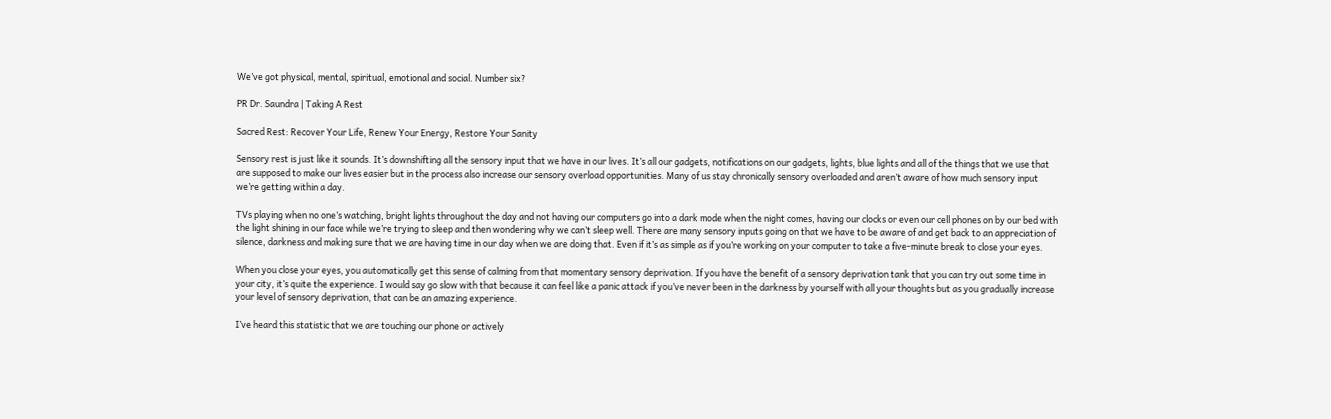We’ve got physical, mental, spiritual, emotional and social. Number six?

PR Dr. Saundra | Taking A Rest

Sacred Rest: Recover Your Life, Renew Your Energy, Restore Your Sanity

Sensory rest is just like it sounds. It’s downshifting all the sensory input that we have in our lives. It’s all our gadgets, notifications on our gadgets, lights, blue lights and all of the things that we use that are supposed to make our lives easier but in the process also increase our sensory overload opportunities. Many of us stay chronically sensory overloaded and aren’t aware of how much sensory input we’re getting within a day.

TVs playing when no one’s watching, bright lights throughout the day and not having our computers go into a dark mode when the night comes, having our clocks or even our cell phones on by our bed with the light shining in our face while we’re trying to sleep and then wondering why we can’t sleep well. There are many sensory inputs going on that we have to be aware of and get back to an appreciation of silence, darkness and making sure that we are having time in our day when we are doing that. Even if it’s as simple as if you’re working on your computer to take a five-minute break to close your eyes.

When you close your eyes, you automatically get this sense of calming from that momentary sensory deprivation. If you have the benefit of a sensory deprivation tank that you can try out some time in your city, it’s quite the experience. I would say go slow with that because it can feel like a panic attack if you’ve never been in the darkness by yourself with all your thoughts but as you gradually increase your level of sensory deprivation, that can be an amazing experience.

I’ve heard this statistic that we are touching our phone or actively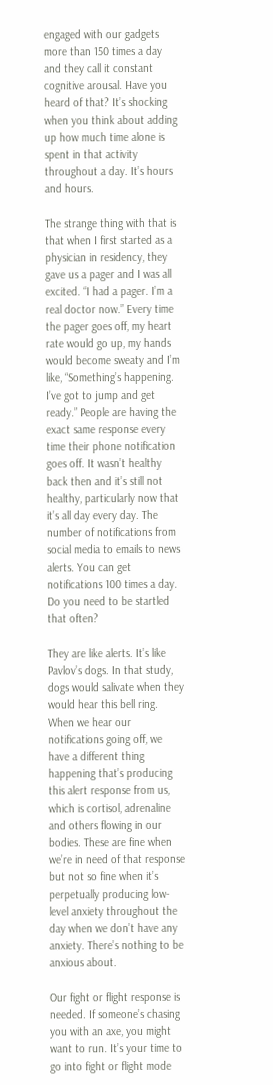engaged with our gadgets more than 150 times a day and they call it constant cognitive arousal. Have you heard of that? It’s shocking when you think about adding up how much time alone is spent in that activity throughout a day. It’s hours and hours.

The strange thing with that is that when I first started as a physician in residency, they gave us a pager and I was all excited. “I had a pager. I’m a real doctor now.” Every time the pager goes off, my heart rate would go up, my hands would become sweaty and I’m like, “Something’s happening. I’ve got to jump and get ready.” People are having the exact same response every time their phone notification goes off. It wasn’t healthy back then and it’s still not healthy, particularly now that it’s all day every day. The number of notifications from social media to emails to news alerts. You can get notifications 100 times a day. Do you need to be startled that often?

They are like alerts. It’s like Pavlov’s dogs. In that study, dogs would salivate when they would hear this bell ring. When we hear our notifications going off, we have a different thing happening that’s producing this alert response from us, which is cortisol, adrenaline and others flowing in our bodies. These are fine when we’re in need of that response but not so fine when it’s perpetually producing low-level anxiety throughout the day when we don’t have any anxiety. There’s nothing to be anxious about.

Our fight or flight response is needed. If someone’s chasing you with an axe, you might want to run. It’s your time to go into fight or flight mode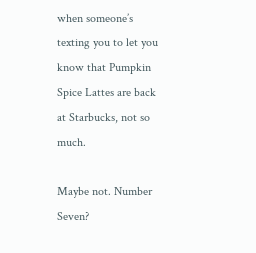when someone’s texting you to let you know that Pumpkin Spice Lattes are back at Starbucks, not so much.

Maybe not. Number Seven?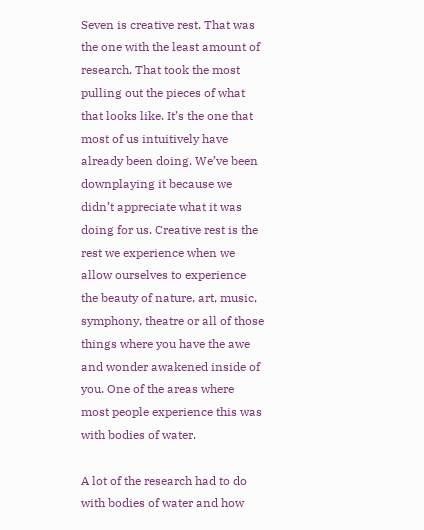Seven is creative rest. That was the one with the least amount of research. That took the most pulling out the pieces of what that looks like. It’s the one that most of us intuitively have already been doing. We’ve been downplaying it because we didn’t appreciate what it was doing for us. Creative rest is the rest we experience when we allow ourselves to experience the beauty of nature, art, music, symphony, theatre or all of those things where you have the awe and wonder awakened inside of you. One of the areas where most people experience this was with bodies of water.

A lot of the research had to do with bodies of water and how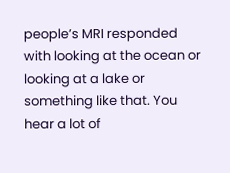people’s MRI responded with looking at the ocean or looking at a lake or something like that. You hear a lot of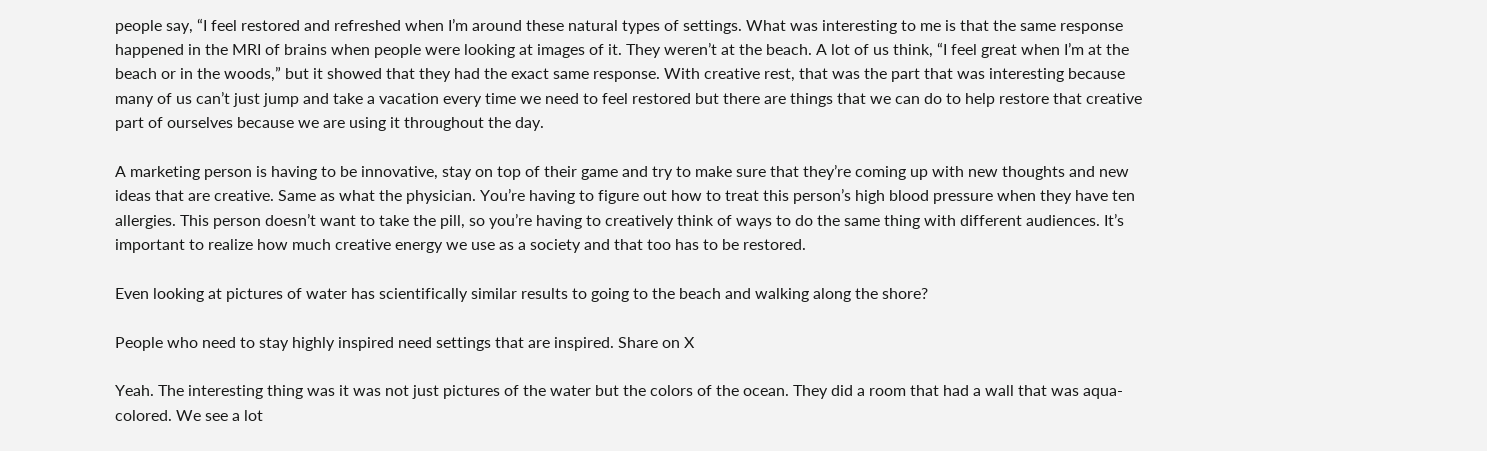people say, “I feel restored and refreshed when I’m around these natural types of settings. What was interesting to me is that the same response happened in the MRI of brains when people were looking at images of it. They weren’t at the beach. A lot of us think, “I feel great when I’m at the beach or in the woods,” but it showed that they had the exact same response. With creative rest, that was the part that was interesting because many of us can’t just jump and take a vacation every time we need to feel restored but there are things that we can do to help restore that creative part of ourselves because we are using it throughout the day.

A marketing person is having to be innovative, stay on top of their game and try to make sure that they’re coming up with new thoughts and new ideas that are creative. Same as what the physician. You’re having to figure out how to treat this person’s high blood pressure when they have ten allergies. This person doesn’t want to take the pill, so you’re having to creatively think of ways to do the same thing with different audiences. It’s important to realize how much creative energy we use as a society and that too has to be restored.

Even looking at pictures of water has scientifically similar results to going to the beach and walking along the shore?

People who need to stay highly inspired need settings that are inspired. Share on X

Yeah. The interesting thing was it was not just pictures of the water but the colors of the ocean. They did a room that had a wall that was aqua-colored. We see a lot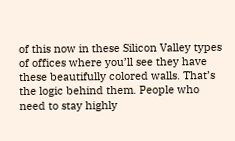of this now in these Silicon Valley types of offices where you’ll see they have these beautifully colored walls. That’s the logic behind them. People who need to stay highly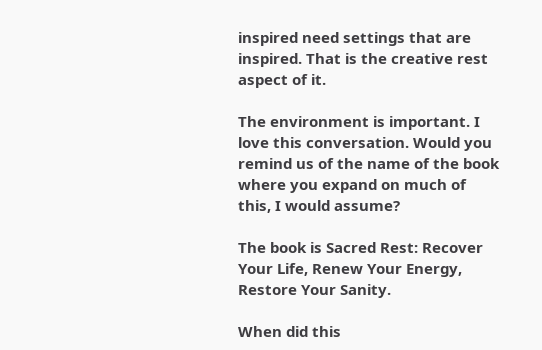inspired need settings that are inspired. That is the creative rest aspect of it.

The environment is important. I love this conversation. Would you remind us of the name of the book where you expand on much of this, I would assume?

The book is Sacred Rest: Recover Your Life, Renew Your Energy, Restore Your Sanity.

When did this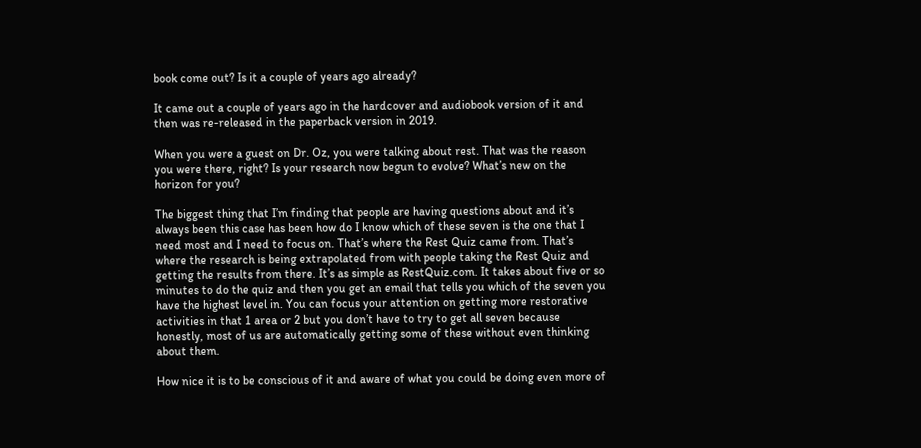book come out? Is it a couple of years ago already?

It came out a couple of years ago in the hardcover and audiobook version of it and then was re-released in the paperback version in 2019.

When you were a guest on Dr. Oz, you were talking about rest. That was the reason you were there, right? Is your research now begun to evolve? What’s new on the horizon for you?

The biggest thing that I’m finding that people are having questions about and it’s always been this case has been how do I know which of these seven is the one that I need most and I need to focus on. That’s where the Rest Quiz came from. That’s where the research is being extrapolated from with people taking the Rest Quiz and getting the results from there. It’s as simple as RestQuiz.com. It takes about five or so minutes to do the quiz and then you get an email that tells you which of the seven you have the highest level in. You can focus your attention on getting more restorative activities in that 1 area or 2 but you don’t have to try to get all seven because honestly, most of us are automatically getting some of these without even thinking about them.

How nice it is to be conscious of it and aware of what you could be doing even more of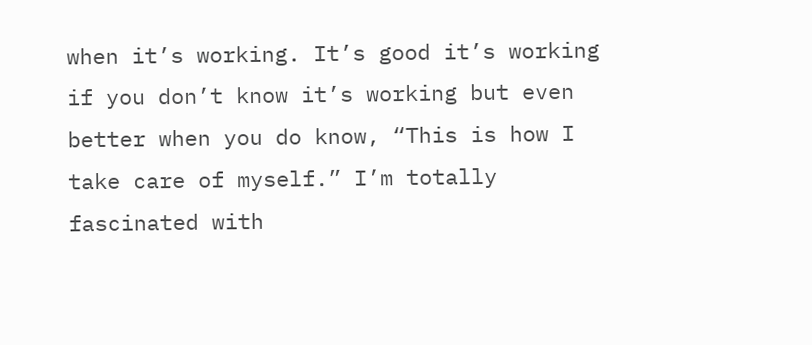when it’s working. It’s good it’s working if you don’t know it’s working but even better when you do know, “This is how I take care of myself.” I’m totally fascinated with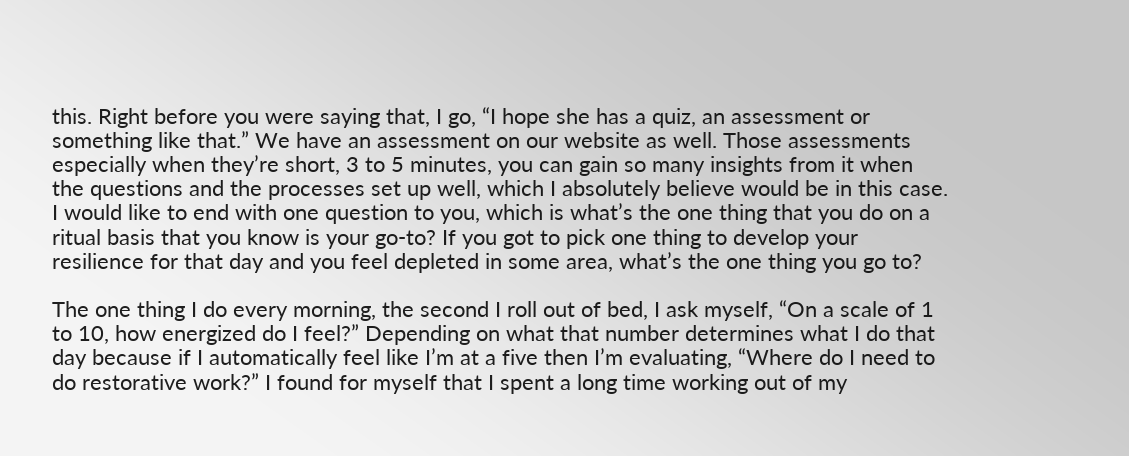this. Right before you were saying that, I go, “I hope she has a quiz, an assessment or something like that.” We have an assessment on our website as well. Those assessments especially when they’re short, 3 to 5 minutes, you can gain so many insights from it when the questions and the processes set up well, which I absolutely believe would be in this case. I would like to end with one question to you, which is what’s the one thing that you do on a ritual basis that you know is your go-to? If you got to pick one thing to develop your resilience for that day and you feel depleted in some area, what’s the one thing you go to?

The one thing I do every morning, the second I roll out of bed, I ask myself, “On a scale of 1 to 10, how energized do I feel?” Depending on what that number determines what I do that day because if I automatically feel like I’m at a five then I’m evaluating, “Where do I need to do restorative work?” I found for myself that I spent a long time working out of my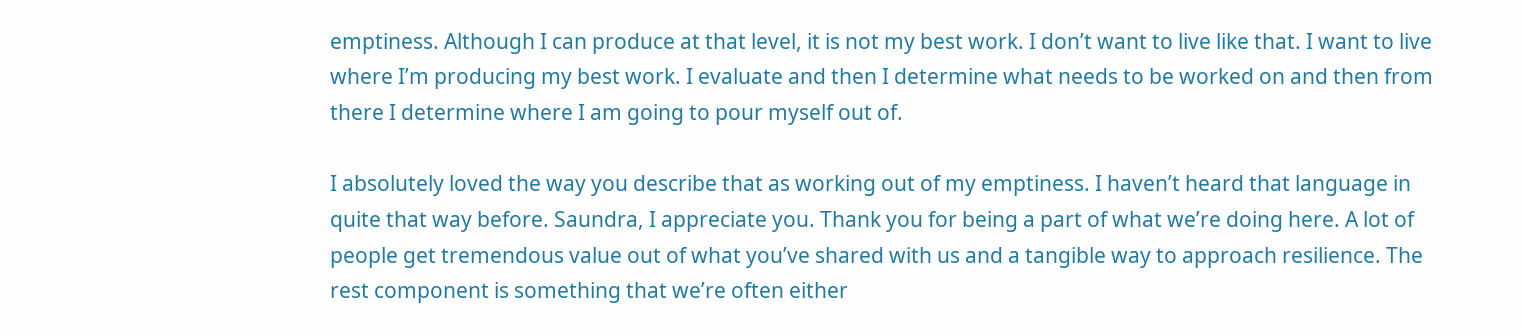emptiness. Although I can produce at that level, it is not my best work. I don’t want to live like that. I want to live where I’m producing my best work. I evaluate and then I determine what needs to be worked on and then from there I determine where I am going to pour myself out of.

I absolutely loved the way you describe that as working out of my emptiness. I haven’t heard that language in quite that way before. Saundra, I appreciate you. Thank you for being a part of what we’re doing here. A lot of people get tremendous value out of what you’ve shared with us and a tangible way to approach resilience. The rest component is something that we’re often either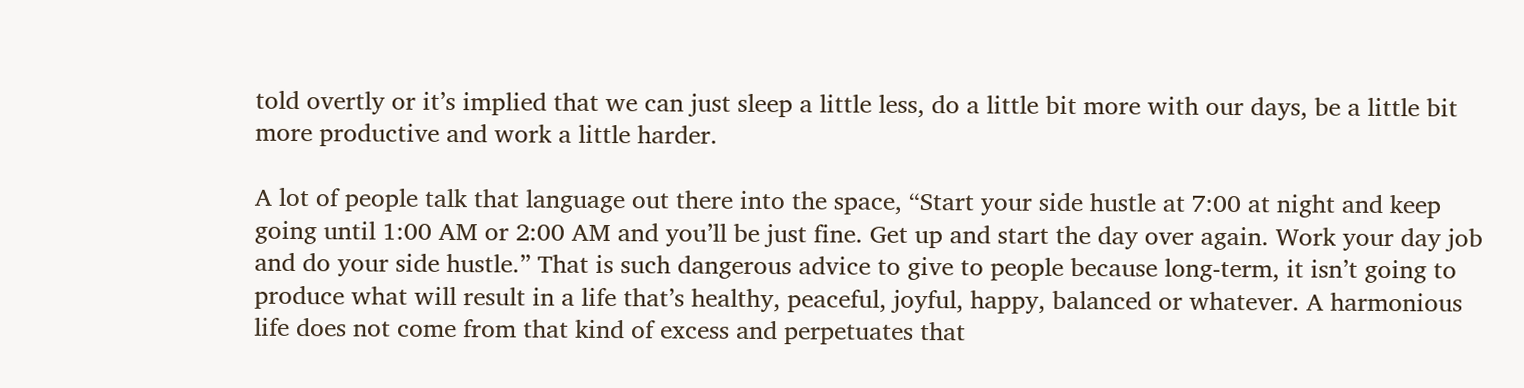told overtly or it’s implied that we can just sleep a little less, do a little bit more with our days, be a little bit more productive and work a little harder.

A lot of people talk that language out there into the space, “Start your side hustle at 7:00 at night and keep going until 1:00 AM or 2:00 AM and you’ll be just fine. Get up and start the day over again. Work your day job and do your side hustle.” That is such dangerous advice to give to people because long-term, it isn’t going to produce what will result in a life that’s healthy, peaceful, joyful, happy, balanced or whatever. A harmonious life does not come from that kind of excess and perpetuates that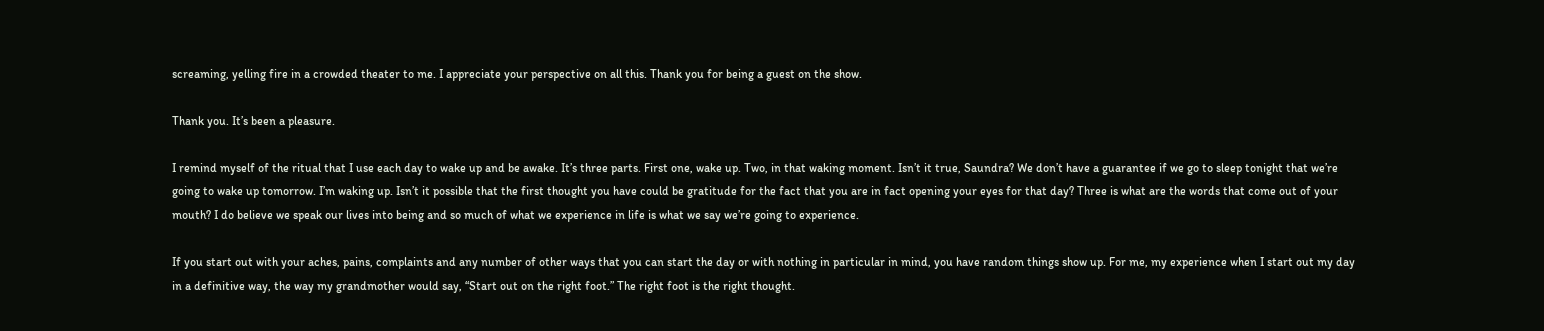screaming, yelling fire in a crowded theater to me. I appreciate your perspective on all this. Thank you for being a guest on the show.

Thank you. It’s been a pleasure.

I remind myself of the ritual that I use each day to wake up and be awake. It’s three parts. First one, wake up. Two, in that waking moment. Isn’t it true, Saundra? We don’t have a guarantee if we go to sleep tonight that we’re going to wake up tomorrow. I’m waking up. Isn’t it possible that the first thought you have could be gratitude for the fact that you are in fact opening your eyes for that day? Three is what are the words that come out of your mouth? I do believe we speak our lives into being and so much of what we experience in life is what we say we’re going to experience.

If you start out with your aches, pains, complaints and any number of other ways that you can start the day or with nothing in particular in mind, you have random things show up. For me, my experience when I start out my day in a definitive way, the way my grandmother would say, “Start out on the right foot.” The right foot is the right thought.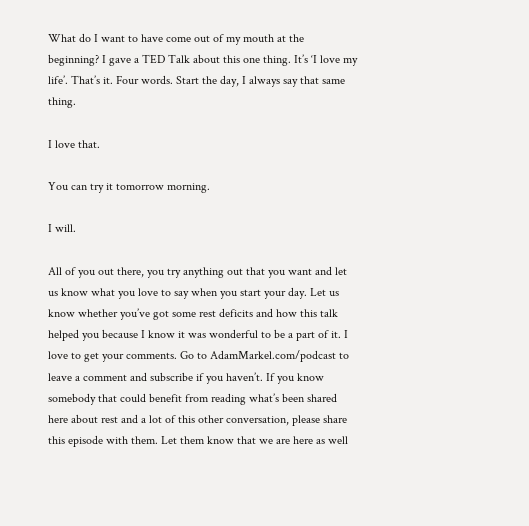What do I want to have come out of my mouth at the beginning? I gave a TED Talk about this one thing. It’s ‘I love my life’. That’s it. Four words. Start the day, I always say that same thing.

I love that.

You can try it tomorrow morning.

I will.

All of you out there, you try anything out that you want and let us know what you love to say when you start your day. Let us know whether you’ve got some rest deficits and how this talk helped you because I know it was wonderful to be a part of it. I love to get your comments. Go to AdamMarkel.com/podcast to leave a comment and subscribe if you haven’t. If you know somebody that could benefit from reading what’s been shared here about rest and a lot of this other conversation, please share this episode with them. Let them know that we are here as well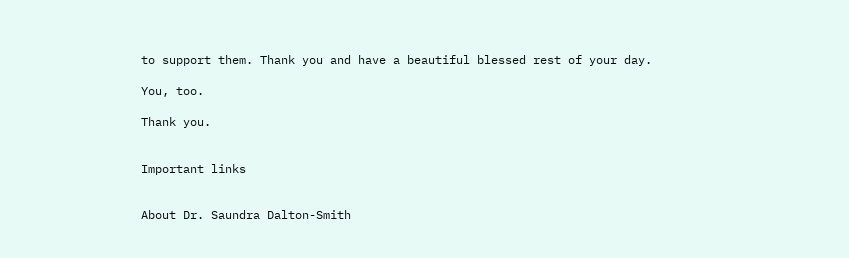to support them. Thank you and have a beautiful blessed rest of your day.

You, too.

Thank you.


Important links


About Dr. Saundra Dalton-Smith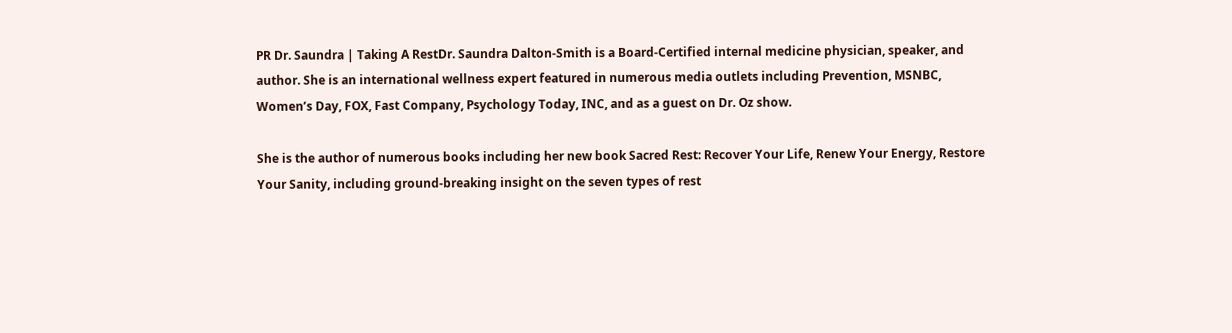PR Dr. Saundra | Taking A RestDr. Saundra Dalton-Smith is a Board-Certified internal medicine physician, speaker, and author. She is an international wellness expert featured in numerous media outlets including Prevention, MSNBC, Women’s Day, FOX, Fast Company, Psychology Today, INC, and as a guest on Dr. Oz show.

She is the author of numerous books including her new book Sacred Rest: Recover Your Life, Renew Your Energy, Restore Your Sanity, including ground-breaking insight on the seven types of rest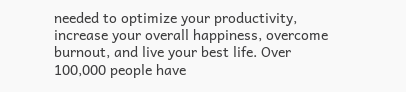needed to optimize your productivity, increase your overall happiness, overcome burnout, and live your best life. Over 100,000 people have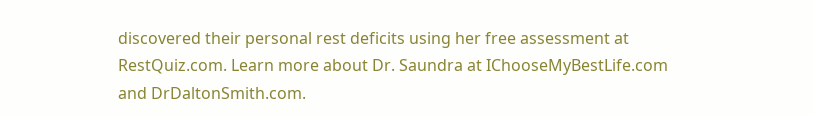discovered their personal rest deficits using her free assessment at RestQuiz.com. Learn more about Dr. Saundra at IChooseMyBestLife.com and DrDaltonSmith.com.